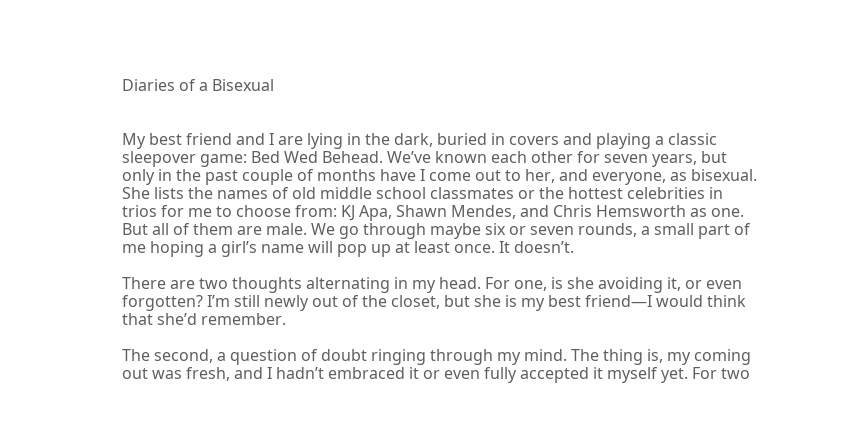Diaries of a Bisexual


My best friend and I are lying in the dark, buried in covers and playing a classic sleepover game: Bed Wed Behead. We’ve known each other for seven years, but only in the past couple of months have I come out to her, and everyone, as bisexual. She lists the names of old middle school classmates or the hottest celebrities in trios for me to choose from: KJ Apa, Shawn Mendes, and Chris Hemsworth as one. But all of them are male. We go through maybe six or seven rounds, a small part of me hoping a girl’s name will pop up at least once. It doesn’t.

There are two thoughts alternating in my head. For one, is she avoiding it, or even forgotten? I’m still newly out of the closet, but she is my best friend—I would think that she’d remember.

The second, a question of doubt ringing through my mind. The thing is, my coming out was fresh, and I hadn’t embraced it or even fully accepted it myself yet. For two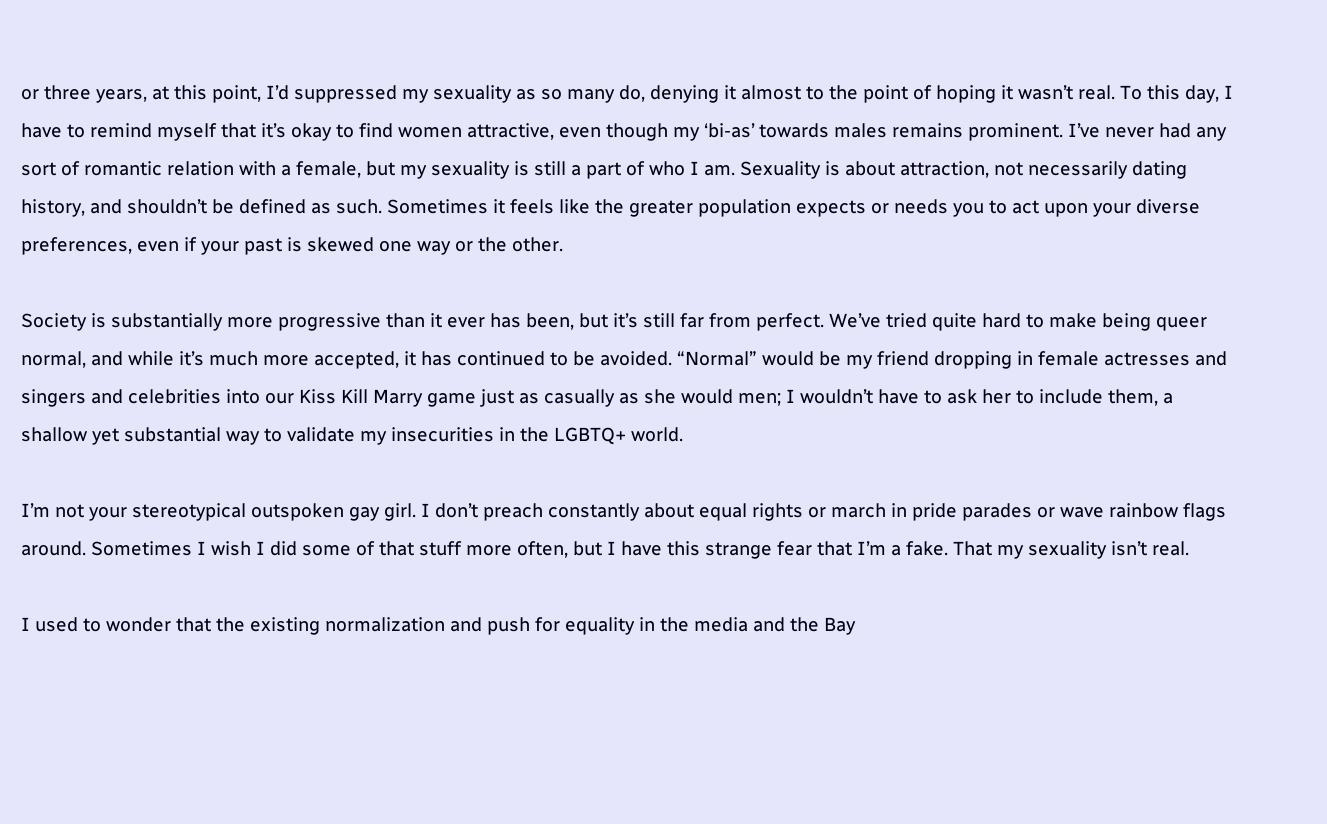or three years, at this point, I’d suppressed my sexuality as so many do, denying it almost to the point of hoping it wasn’t real. To this day, I have to remind myself that it’s okay to find women attractive, even though my ‘bi-as’ towards males remains prominent. I’ve never had any sort of romantic relation with a female, but my sexuality is still a part of who I am. Sexuality is about attraction, not necessarily dating history, and shouldn’t be defined as such. Sometimes it feels like the greater population expects or needs you to act upon your diverse preferences, even if your past is skewed one way or the other.

Society is substantially more progressive than it ever has been, but it’s still far from perfect. We’ve tried quite hard to make being queer normal, and while it’s much more accepted, it has continued to be avoided. “Normal” would be my friend dropping in female actresses and singers and celebrities into our Kiss Kill Marry game just as casually as she would men; I wouldn’t have to ask her to include them, a shallow yet substantial way to validate my insecurities in the LGBTQ+ world.

I’m not your stereotypical outspoken gay girl. I don’t preach constantly about equal rights or march in pride parades or wave rainbow flags around. Sometimes I wish I did some of that stuff more often, but I have this strange fear that I’m a fake. That my sexuality isn’t real.

I used to wonder that the existing normalization and push for equality in the media and the Bay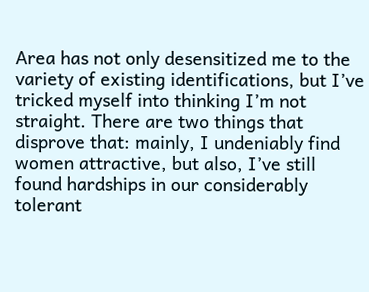Area has not only desensitized me to the variety of existing identifications, but I’ve tricked myself into thinking I’m not straight. There are two things that disprove that: mainly, I undeniably find women attractive, but also, I’ve still found hardships in our considerably tolerant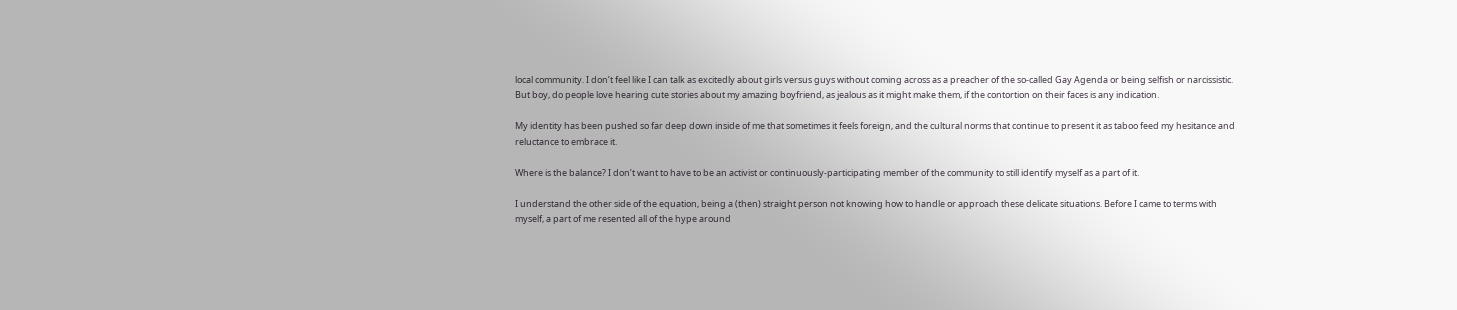local community. I don’t feel like I can talk as excitedly about girls versus guys without coming across as a preacher of the so-called Gay Agenda or being selfish or narcissistic. But boy, do people love hearing cute stories about my amazing boyfriend, as jealous as it might make them, if the contortion on their faces is any indication.

My identity has been pushed so far deep down inside of me that sometimes it feels foreign, and the cultural norms that continue to present it as taboo feed my hesitance and reluctance to embrace it.

Where is the balance? I don’t want to have to be an activist or continuously-participating member of the community to still identify myself as a part of it.

I understand the other side of the equation, being a (then) straight person not knowing how to handle or approach these delicate situations. Before I came to terms with myself, a part of me resented all of the hype around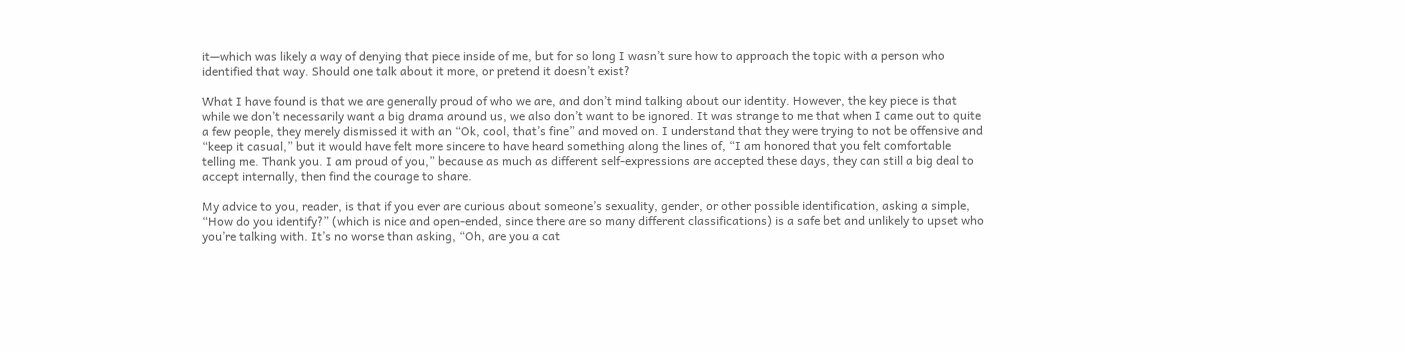it—which was likely a way of denying that piece inside of me, but for so long I wasn’t sure how to approach the topic with a person who identified that way. Should one talk about it more, or pretend it doesn’t exist?

What I have found is that we are generally proud of who we are, and don’t mind talking about our identity. However, the key piece is that while we don’t necessarily want a big drama around us, we also don’t want to be ignored. It was strange to me that when I came out to quite a few people, they merely dismissed it with an “Ok, cool, that’s fine” and moved on. I understand that they were trying to not be offensive and “keep it casual,” but it would have felt more sincere to have heard something along the lines of, “I am honored that you felt comfortable telling me. Thank you. I am proud of you,” because as much as different self-expressions are accepted these days, they can still a big deal to accept internally, then find the courage to share.

My advice to you, reader, is that if you ever are curious about someone’s sexuality, gender, or other possible identification, asking a simple, “How do you identify?” (which is nice and open-ended, since there are so many different classifications) is a safe bet and unlikely to upset who you’re talking with. It’s no worse than asking, “Oh, are you a cat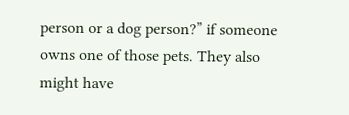person or a dog person?” if someone owns one of those pets. They also might have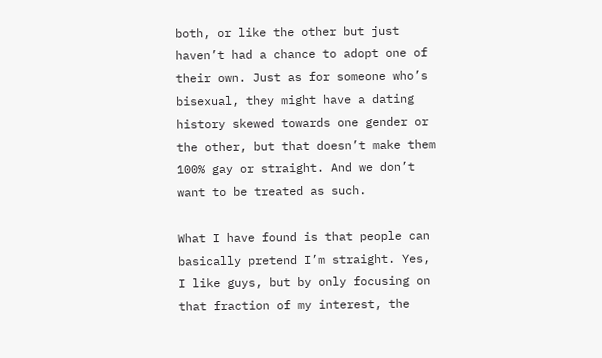both, or like the other but just haven’t had a chance to adopt one of their own. Just as for someone who’s bisexual, they might have a dating history skewed towards one gender or the other, but that doesn’t make them 100% gay or straight. And we don’t want to be treated as such.

What I have found is that people can basically pretend I’m straight. Yes, I like guys, but by only focusing on that fraction of my interest, the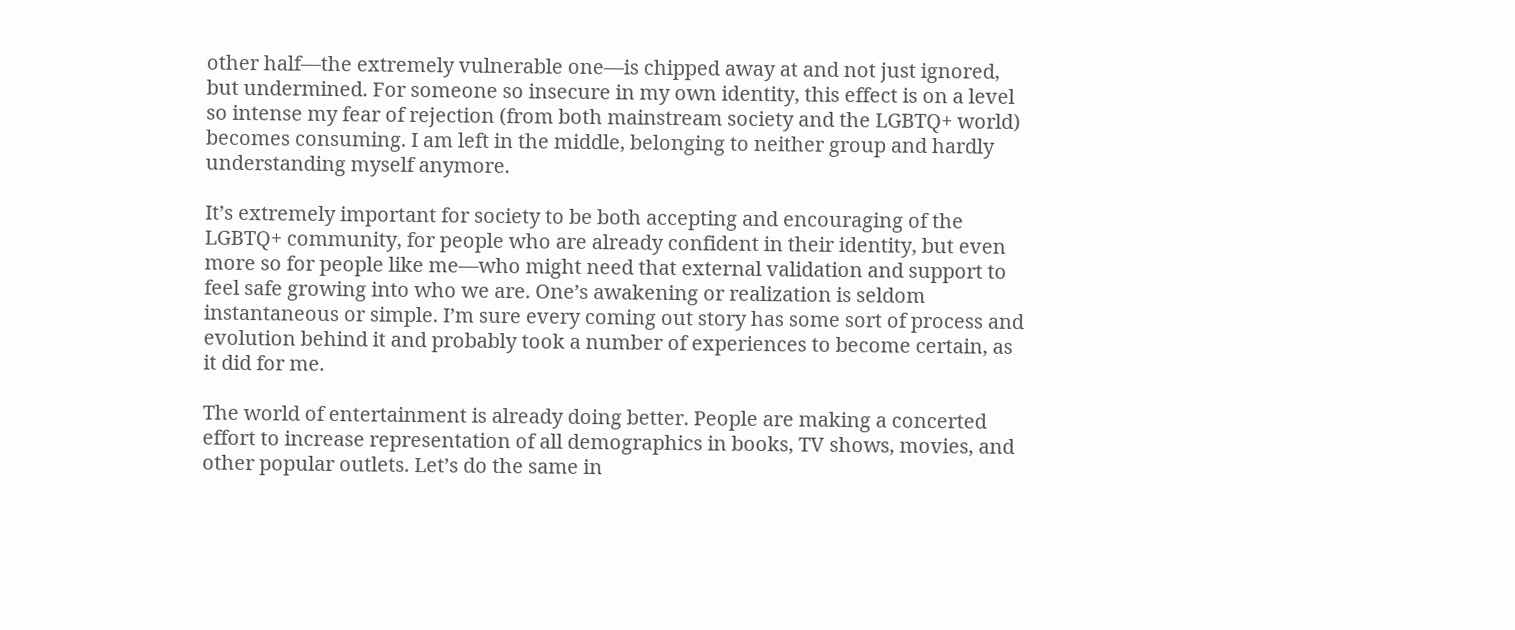other half—the extremely vulnerable one—is chipped away at and not just ignored, but undermined. For someone so insecure in my own identity, this effect is on a level so intense my fear of rejection (from both mainstream society and the LGBTQ+ world) becomes consuming. I am left in the middle, belonging to neither group and hardly understanding myself anymore.

It’s extremely important for society to be both accepting and encouraging of the LGBTQ+ community, for people who are already confident in their identity, but even more so for people like me—who might need that external validation and support to feel safe growing into who we are. One’s awakening or realization is seldom instantaneous or simple. I’m sure every coming out story has some sort of process and evolution behind it and probably took a number of experiences to become certain, as it did for me.

The world of entertainment is already doing better. People are making a concerted effort to increase representation of all demographics in books, TV shows, movies, and other popular outlets. Let’s do the same in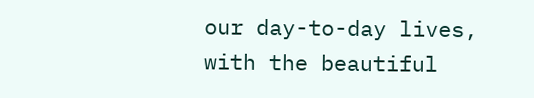our day-to-day lives, with the beautiful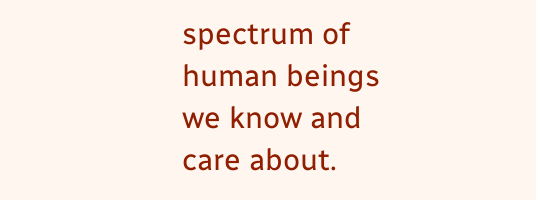spectrum of human beings we know and care about.